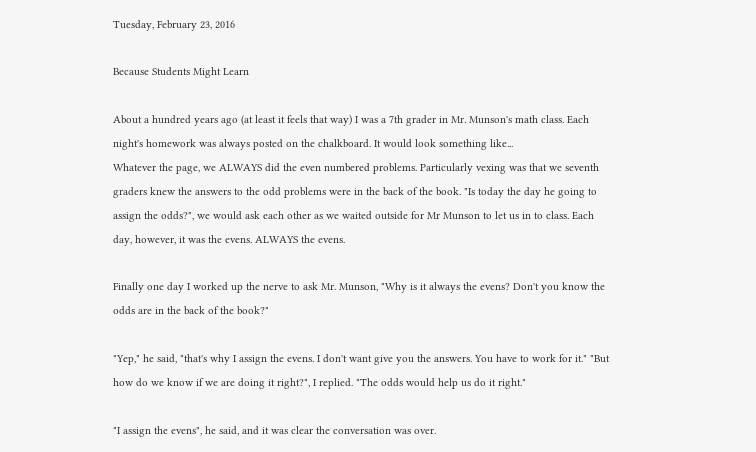Tuesday, February 23, 2016

Because Students Might Learn

About a hundred years ago (at least it feels that way) I was a 7th grader in Mr. Munson's math class. Each night's homework was always posted on the chalkboard. It would look something like...
Whatever the page, we ALWAYS did the even numbered problems. Particularly vexing was that we seventh graders knew the answers to the odd problems were in the back of the book. "Is today the day he going to assign the odds?", we would ask each other as we waited outside for Mr Munson to let us in to class. Each day, however, it was the evens. ALWAYS the evens.

Finally one day I worked up the nerve to ask Mr. Munson, "Why is it always the evens? Don't you know the odds are in the back of the book?"

"Yep," he said, "that's why I assign the evens. I don't want give you the answers. You have to work for it." "But how do we know if we are doing it right?", I replied. "The odds would help us do it right."

"I assign the evens", he said, and it was clear the conversation was over.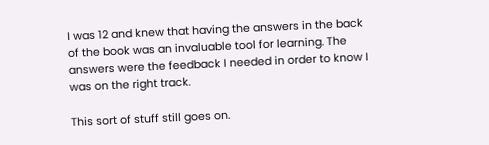I was 12 and knew that having the answers in the back of the book was an invaluable tool for learning. The answers were the feedback I needed in order to know I was on the right track.

This sort of stuff still goes on.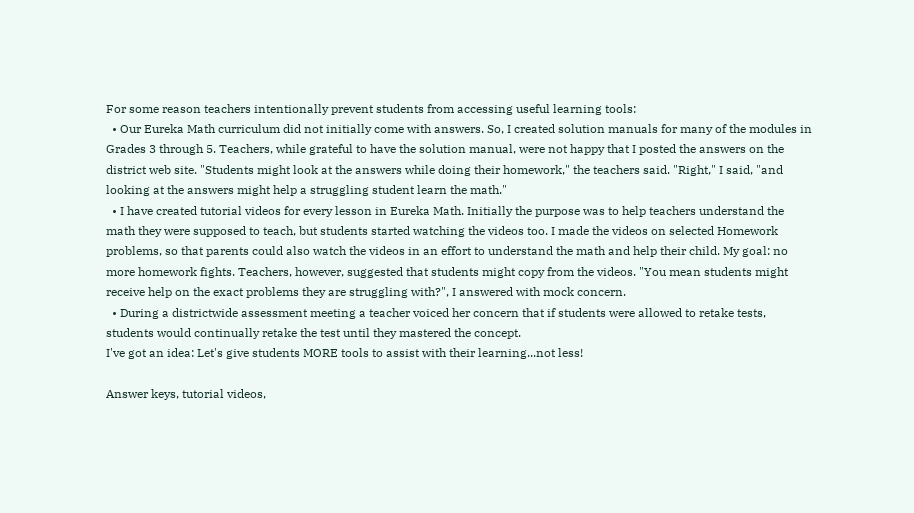For some reason teachers intentionally prevent students from accessing useful learning tools:
  • Our Eureka Math curriculum did not initially come with answers. So, I created solution manuals for many of the modules in Grades 3 through 5. Teachers, while grateful to have the solution manual, were not happy that I posted the answers on the district web site. "Students might look at the answers while doing their homework," the teachers said. "Right," I said, "and looking at the answers might help a struggling student learn the math."
  • I have created tutorial videos for every lesson in Eureka Math. Initially the purpose was to help teachers understand the math they were supposed to teach, but students started watching the videos too. I made the videos on selected Homework problems, so that parents could also watch the videos in an effort to understand the math and help their child. My goal: no more homework fights. Teachers, however, suggested that students might copy from the videos. "You mean students might receive help on the exact problems they are struggling with?", I answered with mock concern.
  • During a districtwide assessment meeting a teacher voiced her concern that if students were allowed to retake tests, students would continually retake the test until they mastered the concept.
I've got an idea: Let's give students MORE tools to assist with their learning...not less!

Answer keys, tutorial videos,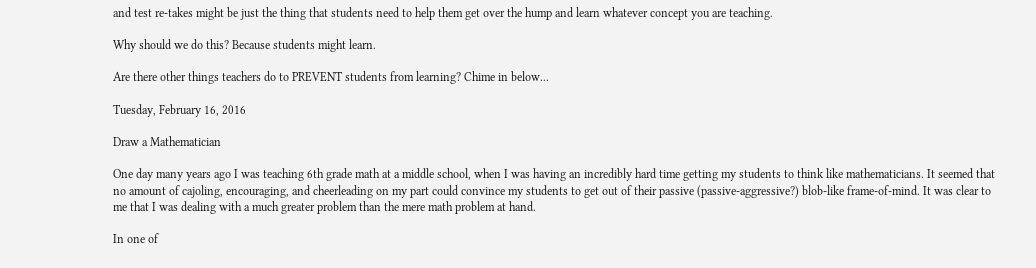and test re-takes might be just the thing that students need to help them get over the hump and learn whatever concept you are teaching.

Why should we do this? Because students might learn.

Are there other things teachers do to PREVENT students from learning? Chime in below...

Tuesday, February 16, 2016

Draw a Mathematician

One day many years ago I was teaching 6th grade math at a middle school, when I was having an incredibly hard time getting my students to think like mathematicians. It seemed that no amount of cajoling, encouraging, and cheerleading on my part could convince my students to get out of their passive (passive-aggressive?) blob-like frame-of-mind. It was clear to me that I was dealing with a much greater problem than the mere math problem at hand.

In one of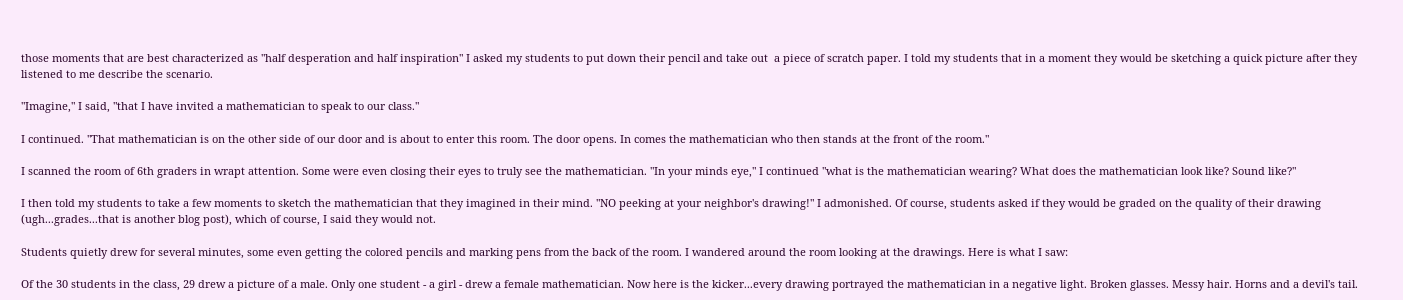those moments that are best characterized as "half desperation and half inspiration" I asked my students to put down their pencil and take out  a piece of scratch paper. I told my students that in a moment they would be sketching a quick picture after they listened to me describe the scenario.

"Imagine," I said, "that I have invited a mathematician to speak to our class."

I continued. "That mathematician is on the other side of our door and is about to enter this room. The door opens. In comes the mathematician who then stands at the front of the room."

I scanned the room of 6th graders in wrapt attention. Some were even closing their eyes to truly see the mathematician. "In your minds eye," I continued "what is the mathematician wearing? What does the mathematician look like? Sound like?"

I then told my students to take a few moments to sketch the mathematician that they imagined in their mind. "NO peeking at your neighbor's drawing!" I admonished. Of course, students asked if they would be graded on the quality of their drawing (ugh...grades...that is another blog post), which of course, I said they would not.

Students quietly drew for several minutes, some even getting the colored pencils and marking pens from the back of the room. I wandered around the room looking at the drawings. Here is what I saw:

Of the 30 students in the class, 29 drew a picture of a male. Only one student - a girl - drew a female mathematician. Now here is the kicker...every drawing portrayed the mathematician in a negative light. Broken glasses. Messy hair. Horns and a devil's tail.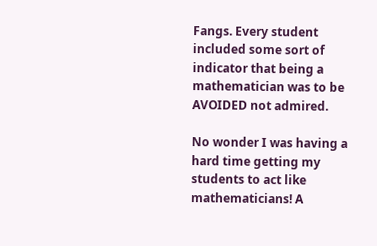Fangs. Every student included some sort of indicator that being a mathematician was to be AVOIDED not admired.

No wonder I was having a hard time getting my students to act like mathematicians! A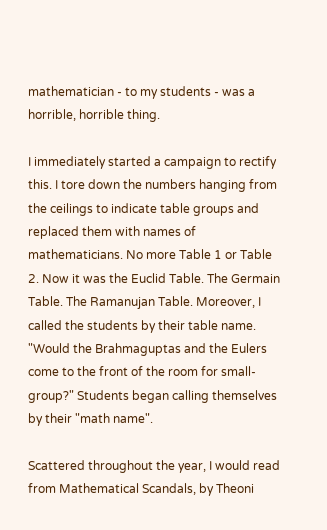mathematician - to my students - was a horrible, horrible thing.

I immediately started a campaign to rectify this. I tore down the numbers hanging from the ceilings to indicate table groups and replaced them with names of mathematicians. No more Table 1 or Table 2. Now it was the Euclid Table. The Germain Table. The Ramanujan Table. Moreover, I called the students by their table name. "Would the Brahmaguptas and the Eulers come to the front of the room for small-group?" Students began calling themselves by their "math name".

Scattered throughout the year, I would read from Mathematical Scandals, by Theoni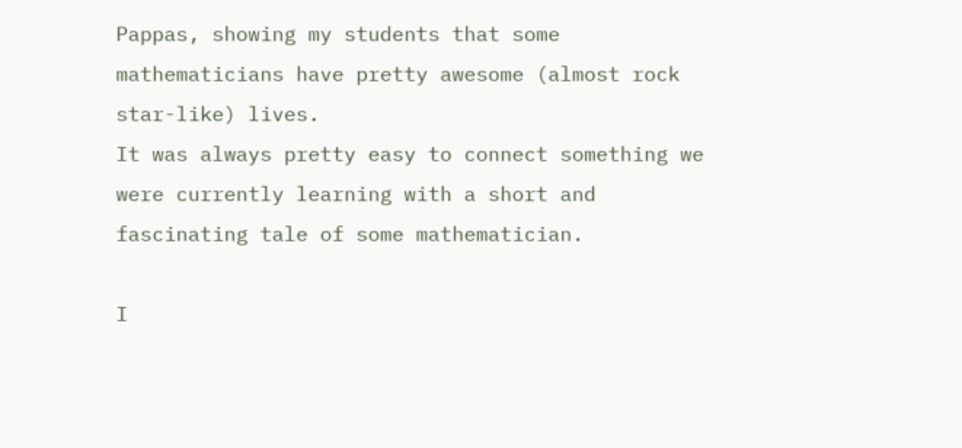Pappas, showing my students that some mathematicians have pretty awesome (almost rock star-like) lives.
It was always pretty easy to connect something we were currently learning with a short and fascinating tale of some mathematician.

I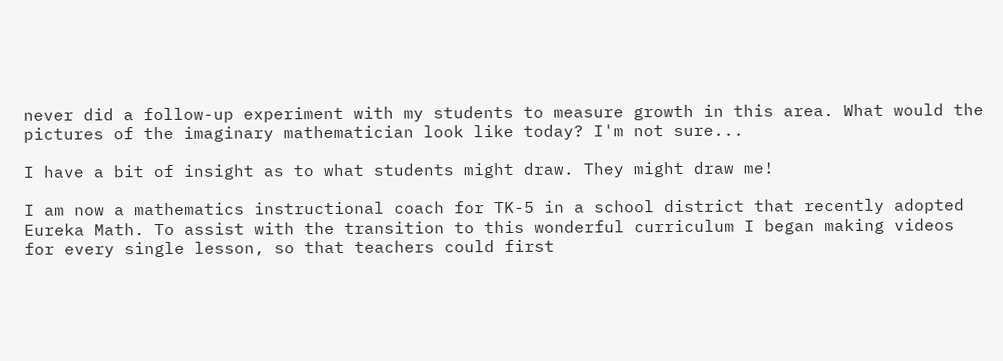never did a follow-up experiment with my students to measure growth in this area. What would the pictures of the imaginary mathematician look like today? I'm not sure...

I have a bit of insight as to what students might draw. They might draw me!

I am now a mathematics instructional coach for TK-5 in a school district that recently adopted Eureka Math. To assist with the transition to this wonderful curriculum I began making videos for every single lesson, so that teachers could first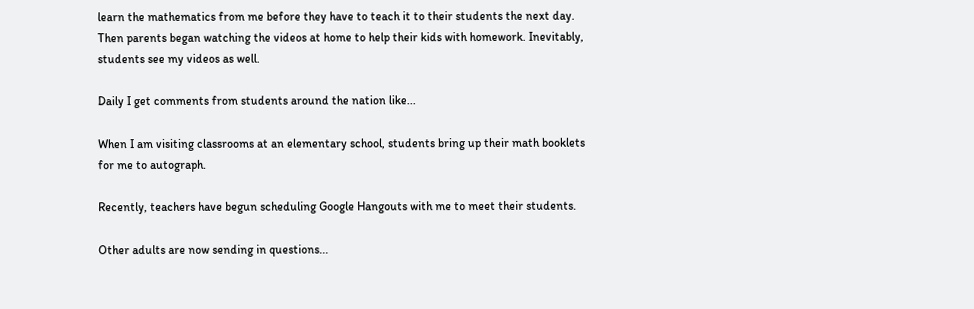learn the mathematics from me before they have to teach it to their students the next day. Then parents began watching the videos at home to help their kids with homework. Inevitably, students see my videos as well.

Daily I get comments from students around the nation like...

When I am visiting classrooms at an elementary school, students bring up their math booklets for me to autograph.

Recently, teachers have begun scheduling Google Hangouts with me to meet their students.

Other adults are now sending in questions...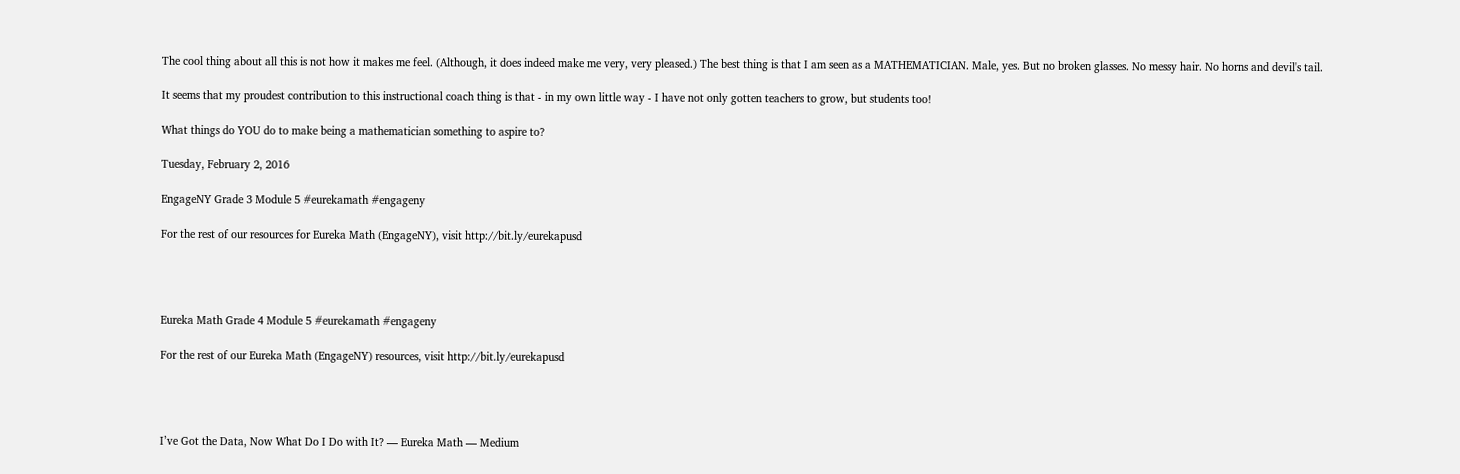The cool thing about all this is not how it makes me feel. (Although, it does indeed make me very, very pleased.) The best thing is that I am seen as a MATHEMATICIAN. Male, yes. But no broken glasses. No messy hair. No horns and devil's tail.

It seems that my proudest contribution to this instructional coach thing is that - in my own little way - I have not only gotten teachers to grow, but students too!

What things do YOU do to make being a mathematician something to aspire to?

Tuesday, February 2, 2016

EngageNY Grade 3 Module 5 #eurekamath #engageny

For the rest of our resources for Eureka Math (EngageNY), visit http://bit.ly/eurekapusd




Eureka Math Grade 4 Module 5 #eurekamath #engageny

For the rest of our Eureka Math (EngageNY) resources, visit http://bit.ly/eurekapusd




I’ve Got the Data, Now What Do I Do with It? — Eureka Math — Medium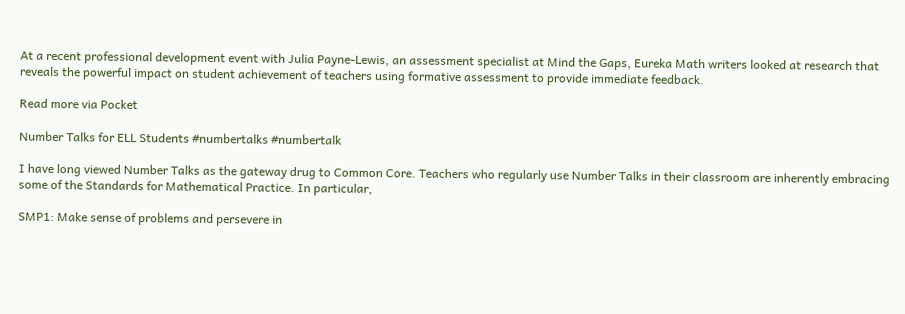At a recent professional development event with Julia Payne-Lewis, an assessment specialist at Mind the Gaps, Eureka Math writers looked at research that reveals the powerful impact on student achievement of teachers using formative assessment to provide immediate feedback.

Read more via Pocket

Number Talks for ELL Students #numbertalks #numbertalk

I have long viewed Number Talks as the gateway drug to Common Core. Teachers who regularly use Number Talks in their classroom are inherently embracing some of the Standards for Mathematical Practice. In particular,

SMP1: Make sense of problems and persevere in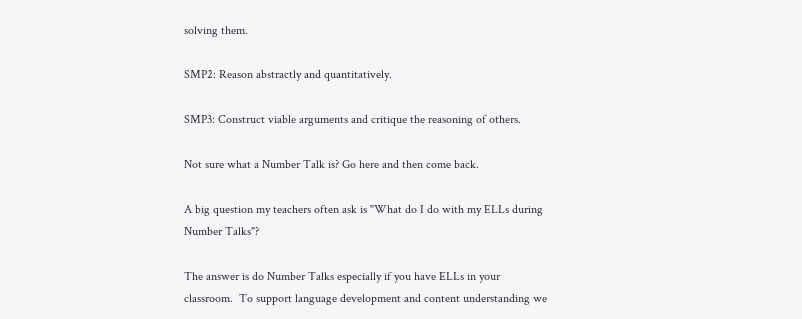solving them.

SMP2: Reason abstractly and quantitatively.

SMP3: Construct viable arguments and critique the reasoning of others.

Not sure what a Number Talk is? Go here and then come back.

A big question my teachers often ask is "What do I do with my ELLs during Number Talks"?

The answer is do Number Talks especially if you have ELLs in your classroom.  To support language development and content understanding we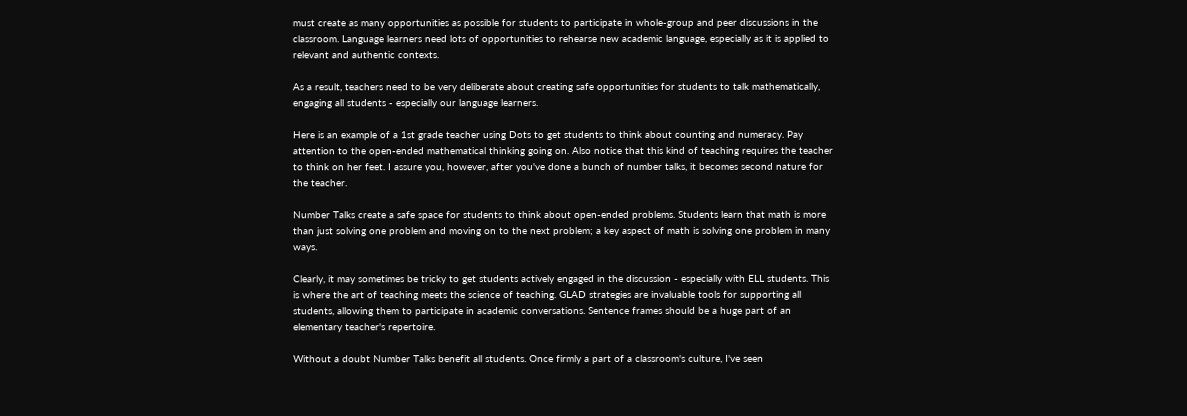must create as many opportunities as possible for students to participate in whole-group and peer discussions in the classroom. Language learners need lots of opportunities to rehearse new academic language, especially as it is applied to relevant and authentic contexts.

As a result, teachers need to be very deliberate about creating safe opportunities for students to talk mathematically, engaging all students - especially our language learners.

Here is an example of a 1st grade teacher using Dots to get students to think about counting and numeracy. Pay attention to the open-ended mathematical thinking going on. Also notice that this kind of teaching requires the teacher to think on her feet. I assure you, however, after you've done a bunch of number talks, it becomes second nature for the teacher.

Number Talks create a safe space for students to think about open-ended problems. Students learn that math is more than just solving one problem and moving on to the next problem; a key aspect of math is solving one problem in many ways.

Clearly, it may sometimes be tricky to get students actively engaged in the discussion - especially with ELL students. This is where the art of teaching meets the science of teaching. GLAD strategies are invaluable tools for supporting all students, allowing them to participate in academic conversations. Sentence frames should be a huge part of an elementary teacher's repertoire.

Without a doubt Number Talks benefit all students. Once firmly a part of a classroom's culture, I've seen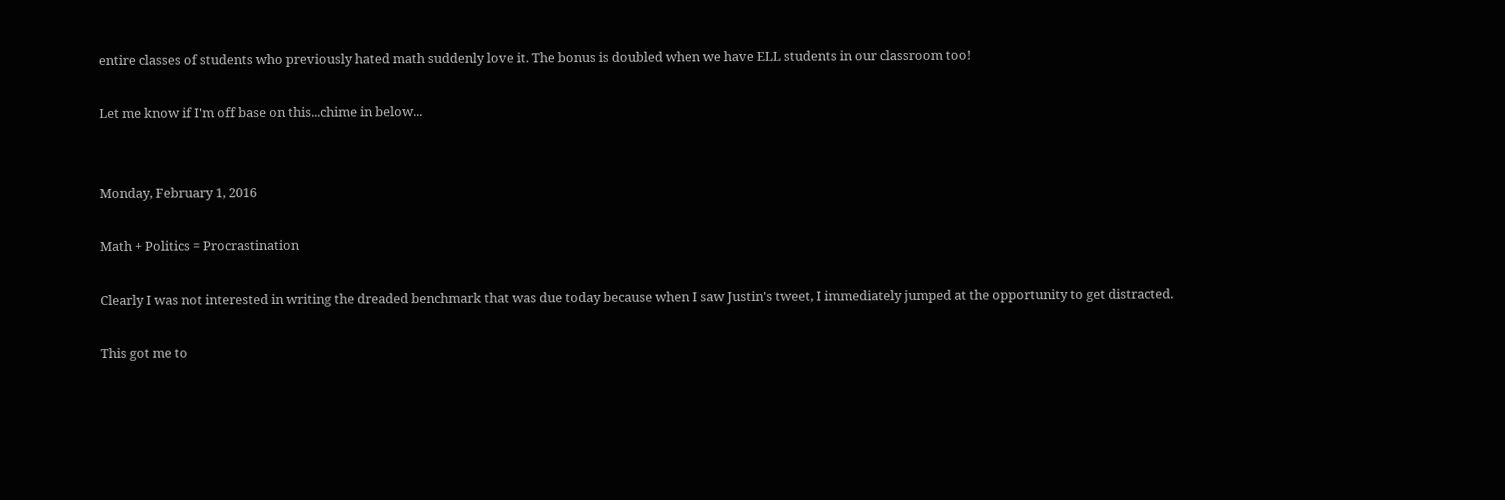entire classes of students who previously hated math suddenly love it. The bonus is doubled when we have ELL students in our classroom too!

Let me know if I'm off base on this...chime in below...


Monday, February 1, 2016

Math + Politics = Procrastination

Clearly I was not interested in writing the dreaded benchmark that was due today because when I saw Justin's tweet, I immediately jumped at the opportunity to get distracted.

This got me to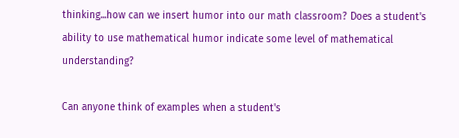thinking...how can we insert humor into our math classroom? Does a student's ability to use mathematical humor indicate some level of mathematical understanding?

Can anyone think of examples when a student's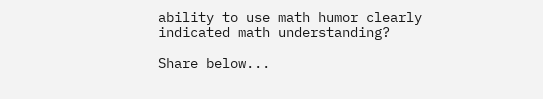ability to use math humor clearly indicated math understanding?

Share below...